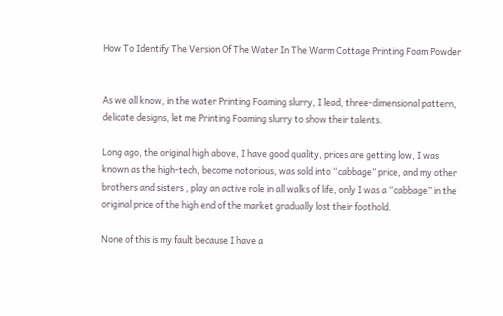How To Identify The Version Of The Water In The Warm Cottage Printing Foam Powder


As we all know, in the water Printing Foaming slurry, I lead, three-dimensional pattern, delicate designs, let me Printing Foaming slurry to show their talents.

Long ago, the original high above, I have good quality, prices are getting low, I was known as the high-tech, become notorious, was sold into “cabbage” price, and my other brothers and sisters , play an active role in all walks of life, only I was a “cabbage” in the original price of the high end of the market gradually lost their foothold.

None of this is my fault because I have a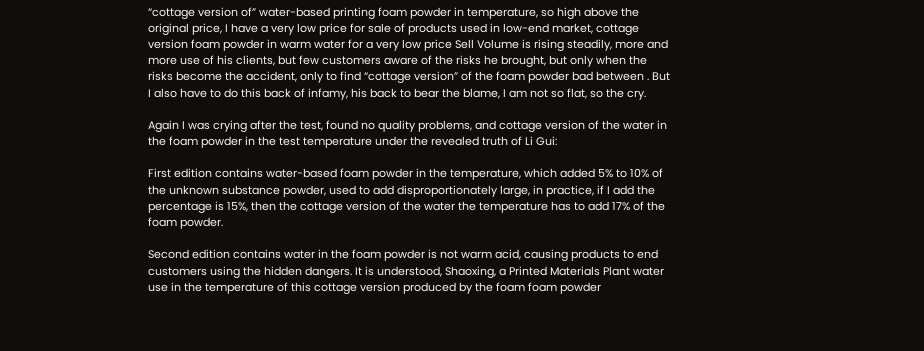“cottage version of” water-based printing foam powder in temperature, so high above the original price, I have a very low price for sale of products used in low-end market, cottage version foam powder in warm water for a very low price Sell Volume is rising steadily, more and more use of his clients, but few customers aware of the risks he brought, but only when the risks become the accident, only to find “cottage version” of the foam powder bad between . But I also have to do this back of infamy, his back to bear the blame, I am not so flat, so the cry.

Again I was crying after the test, found no quality problems, and cottage version of the water in the foam powder in the test temperature under the revealed truth of Li Gui:

First edition contains water-based foam powder in the temperature, which added 5% to 10% of the unknown substance powder, used to add disproportionately large, in practice, if I add the percentage is 15%, then the cottage version of the water the temperature has to add 17% of the foam powder.

Second edition contains water in the foam powder is not warm acid, causing products to end customers using the hidden dangers. It is understood, Shaoxing, a Printed Materials Plant water use in the temperature of this cottage version produced by the foam foam powder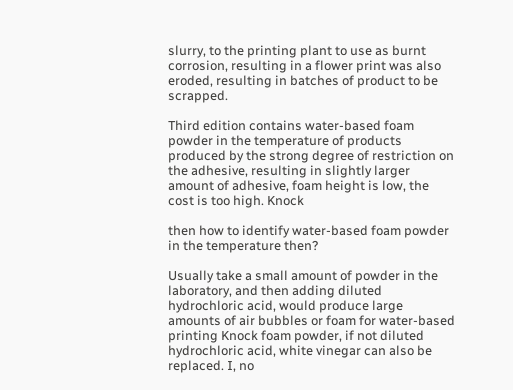slurry, to the printing plant to use as burnt corrosion, resulting in a flower print was also eroded, resulting in batches of product to be scrapped.

Third edition contains water-based foam powder in the temperature of products produced by the strong degree of restriction on the adhesive, resulting in slightly larger amount of adhesive, foam height is low, the cost is too high. Knock

then how to identify water-based foam powder in the temperature then?

Usually take a small amount of powder in the laboratory, and then adding diluted hydrochloric acid, would produce large amounts of air bubbles or foam for water-based printing Knock foam powder, if not diluted hydrochloric acid, white vinegar can also be replaced. I, no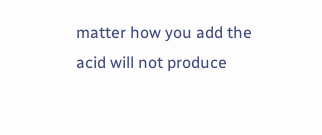matter how you add the acid will not produce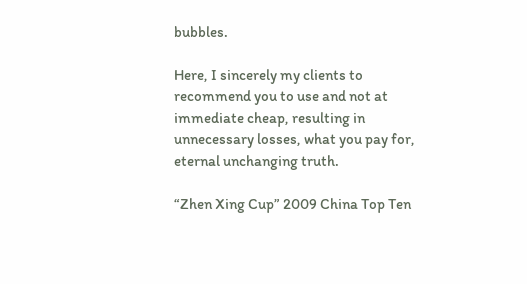bubbles.

Here, I sincerely my clients to recommend you to use and not at immediate cheap, resulting in unnecessary losses, what you pay for, eternal unchanging truth.

“Zhen Xing Cup” 2009 China Top Ten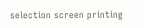selection screen printing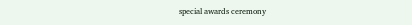special awards ceremony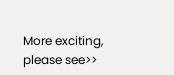More exciting, please see>>